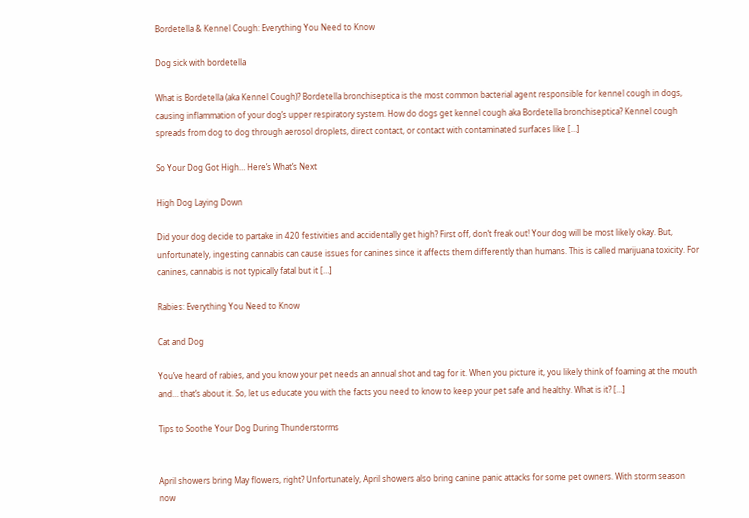Bordetella & Kennel Cough: Everything You Need to Know

Dog sick with bordetella

What is Bordetella (aka Kennel Cough)? Bordetella bronchiseptica is the most common bacterial agent responsible for kennel cough in dogs, causing inflammation of your dog’s upper respiratory system. How do dogs get kennel cough aka Bordetella bronchiseptica? Kennel cough spreads from dog to dog through aerosol droplets, direct contact, or contact with contaminated surfaces like […]

So Your Dog Got High… Here’s What’s Next

High Dog Laying Down

Did your dog decide to partake in 420 festivities and accidentally get high? First off, don’t freak out! Your dog will be most likely okay. But, unfortunately, ingesting cannabis can cause issues for canines since it affects them differently than humans. This is called marijuana toxicity. For canines, cannabis is not typically fatal but it […]

Rabies: Everything You Need to Know

Cat and Dog

You’ve heard of rabies, and you know your pet needs an annual shot and tag for it. When you picture it, you likely think of foaming at the mouth and… that’s about it. So, let us educate you with the facts you need to know to keep your pet safe and healthy. What is it? […]

Tips to Soothe Your Dog During Thunderstorms


April showers bring May flowers, right? Unfortunately, April showers also bring canine panic attacks for some pet owners. With storm season now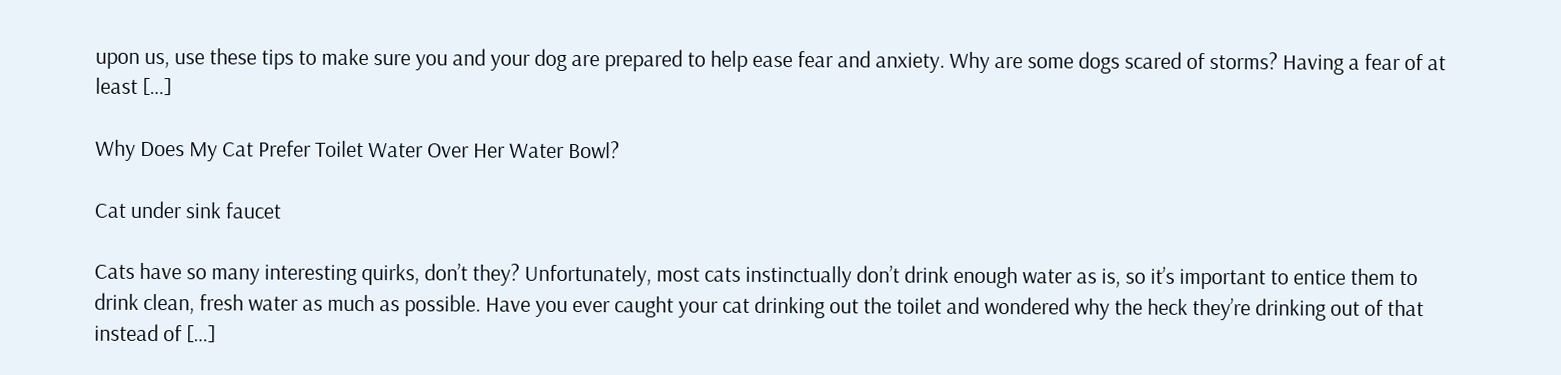upon us, use these tips to make sure you and your dog are prepared to help ease fear and anxiety. Why are some dogs scared of storms? Having a fear of at least […]

Why Does My Cat Prefer Toilet Water Over Her Water Bowl?

Cat under sink faucet

Cats have so many interesting quirks, don’t they? Unfortunately, most cats instinctually don’t drink enough water as is, so it’s important to entice them to drink clean, fresh water as much as possible. Have you ever caught your cat drinking out the toilet and wondered why the heck they’re drinking out of that instead of […]